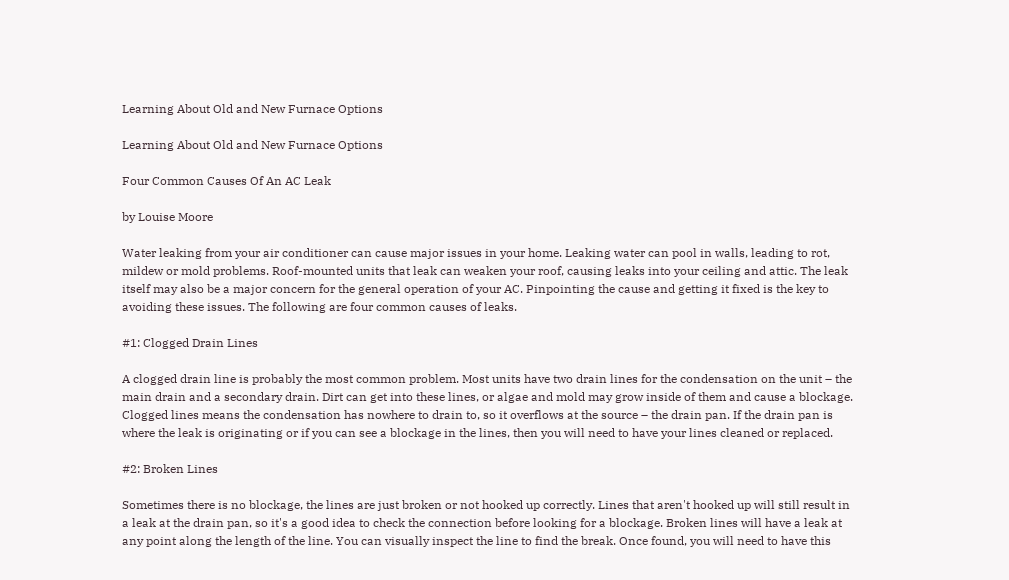Learning About Old and New Furnace Options

Learning About Old and New Furnace Options

Four Common Causes Of An AC Leak

by Louise Moore

Water leaking from your air conditioner can cause major issues in your home. Leaking water can pool in walls, leading to rot, mildew or mold problems. Roof-mounted units that leak can weaken your roof, causing leaks into your ceiling and attic. The leak itself may also be a major concern for the general operation of your AC. Pinpointing the cause and getting it fixed is the key to avoiding these issues. The following are four common causes of leaks.

#1: Clogged Drain Lines

A clogged drain line is probably the most common problem. Most units have two drain lines for the condensation on the unit – the main drain and a secondary drain. Dirt can get into these lines, or algae and mold may grow inside of them and cause a blockage. Clogged lines means the condensation has nowhere to drain to, so it overflows at the source – the drain pan. If the drain pan is where the leak is originating or if you can see a blockage in the lines, then you will need to have your lines cleaned or replaced.

#2: Broken Lines

Sometimes there is no blockage, the lines are just broken or not hooked up correctly. Lines that aren't hooked up will still result in a leak at the drain pan, so it's a good idea to check the connection before looking for a blockage. Broken lines will have a leak at any point along the length of the line. You can visually inspect the line to find the break. Once found, you will need to have this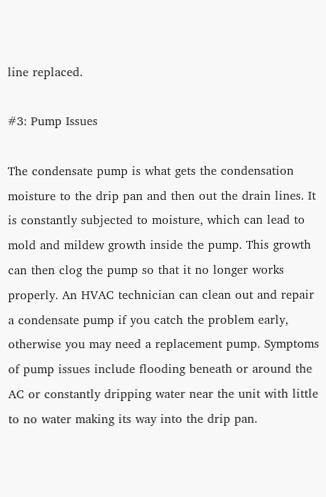line replaced.

#3: Pump Issues

The condensate pump is what gets the condensation moisture to the drip pan and then out the drain lines. It is constantly subjected to moisture, which can lead to mold and mildew growth inside the pump. This growth can then clog the pump so that it no longer works properly. An HVAC technician can clean out and repair a condensate pump if you catch the problem early, otherwise you may need a replacement pump. Symptoms of pump issues include flooding beneath or around the AC or constantly dripping water near the unit with little to no water making its way into the drip pan.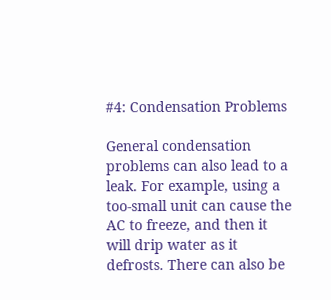#4: Condensation Problems

General condensation problems can also lead to a leak. For example, using a too-small unit can cause the AC to freeze, and then it will drip water as it defrosts. There can also be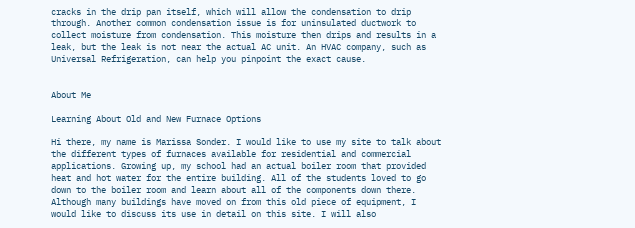cracks in the drip pan itself, which will allow the condensation to drip through. Another common condensation issue is for uninsulated ductwork to collect moisture from condensation. This moisture then drips and results in a leak, but the leak is not near the actual AC unit. An HVAC company, such as Universal Refrigeration, can help you pinpoint the exact cause.


About Me

Learning About Old and New Furnace Options

Hi there, my name is Marissa Sonder. I would like to use my site to talk about the different types of furnaces available for residential and commercial applications. Growing up, my school had an actual boiler room that provided heat and hot water for the entire building. All of the students loved to go down to the boiler room and learn about all of the components down there. Although many buildings have moved on from this old piece of equipment, I would like to discuss its use in detail on this site. I will also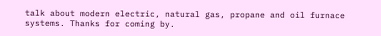talk about modern electric, natural gas, propane and oil furnace systems. Thanks for coming by.